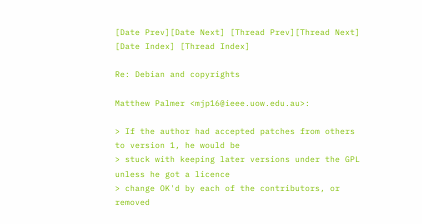[Date Prev][Date Next] [Thread Prev][Thread Next] [Date Index] [Thread Index]

Re: Debian and copyrights

Matthew Palmer <mjp16@ieee.uow.edu.au>:

> If the author had accepted patches from others to version 1, he would be
> stuck with keeping later versions under the GPL unless he got a licence
> change OK'd by each of the contributors, or removed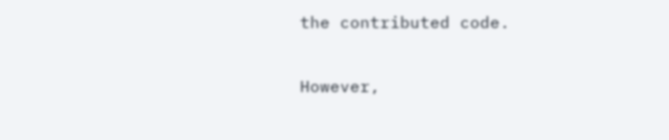the contributed code.

However,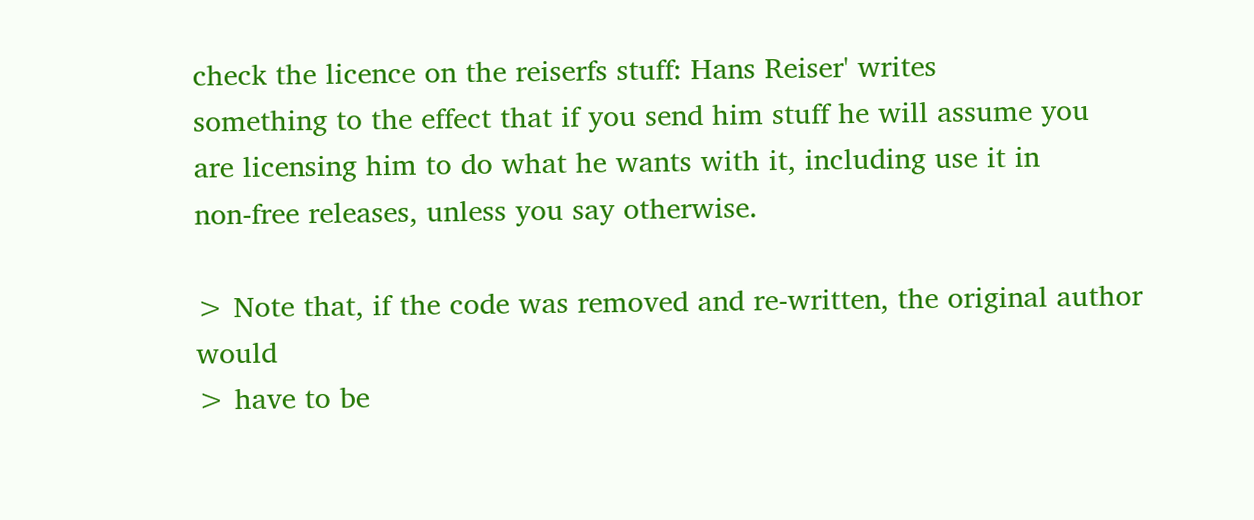check the licence on the reiserfs stuff: Hans Reiser' writes
something to the effect that if you send him stuff he will assume you
are licensing him to do what he wants with it, including use it in
non-free releases, unless you say otherwise.

> Note that, if the code was removed and re-written, the original author would
> have to be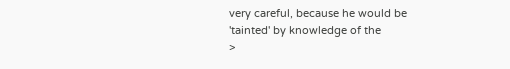very careful, because he would be 'tainted' by knowledge of the
>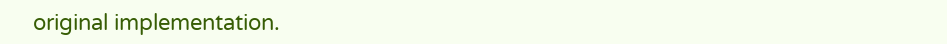original implementation.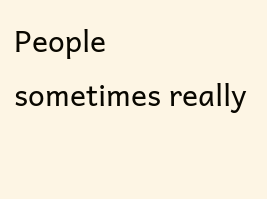People sometimes really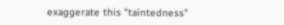exaggerate this "taintedness"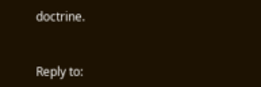doctrine.


Reply to: